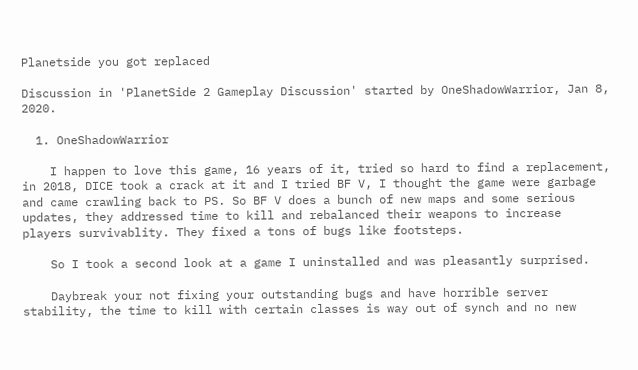Planetside you got replaced

Discussion in 'PlanetSide 2 Gameplay Discussion' started by OneShadowWarrior, Jan 8, 2020.

  1. OneShadowWarrior

    I happen to love this game, 16 years of it, tried so hard to find a replacement, in 2018, DICE took a crack at it and I tried BF V, I thought the game were garbage and came crawling back to PS. So BF V does a bunch of new maps and some serious updates, they addressed time to kill and rebalanced their weapons to increase players survivablity. They fixed a tons of bugs like footsteps.

    So I took a second look at a game I uninstalled and was pleasantly surprised.

    Daybreak your not fixing your outstanding bugs and have horrible server stability, the time to kill with certain classes is way out of synch and no new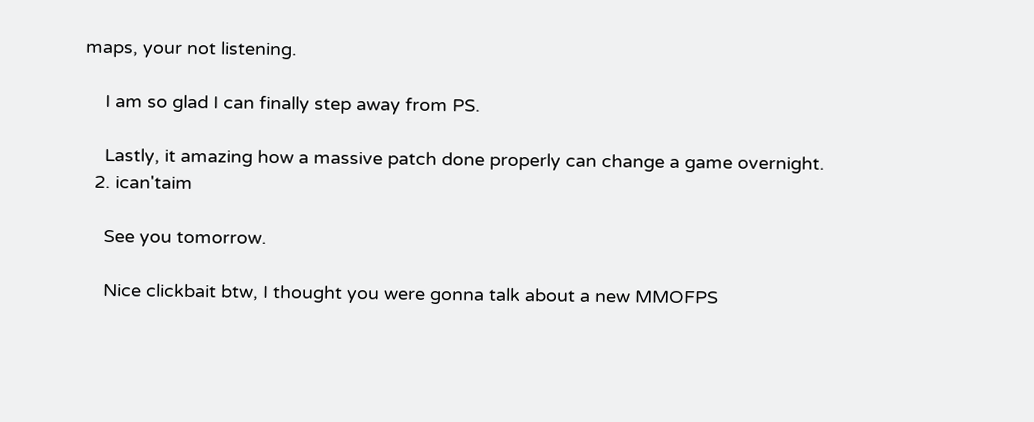maps, your not listening.

    I am so glad I can finally step away from PS.

    Lastly, it amazing how a massive patch done properly can change a game overnight.
  2. ican'taim

    See you tomorrow.

    Nice clickbait btw, I thought you were gonna talk about a new MMOFPS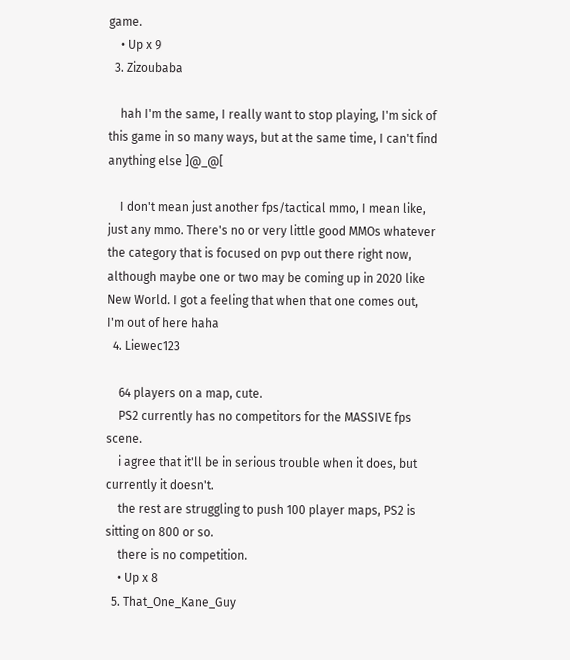game.
    • Up x 9
  3. Zizoubaba

    hah I'm the same, I really want to stop playing, I'm sick of this game in so many ways, but at the same time, I can't find anything else ]@_@[

    I don't mean just another fps/tactical mmo, I mean like, just any mmo. There's no or very little good MMOs whatever the category that is focused on pvp out there right now, although maybe one or two may be coming up in 2020 like New World. I got a feeling that when that one comes out, I'm out of here haha
  4. Liewec123

    64 players on a map, cute.
    PS2 currently has no competitors for the MASSIVE fps scene.
    i agree that it'll be in serious trouble when it does, but currently it doesn't.
    the rest are struggling to push 100 player maps, PS2 is sitting on 800 or so.
    there is no competition.
    • Up x 8
  5. That_One_Kane_Guy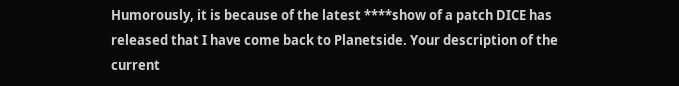Humorously, it is because of the latest ****show of a patch DICE has released that I have come back to Planetside. Your description of the current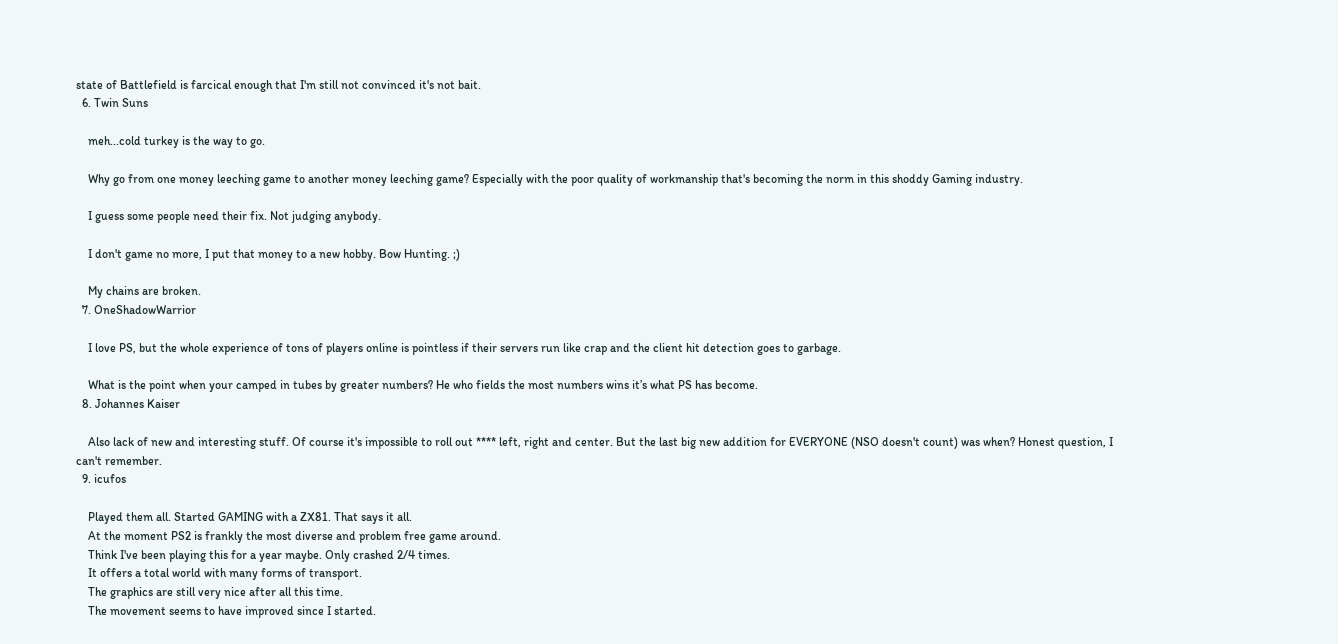state of Battlefield is farcical enough that I'm still not convinced it's not bait.
  6. Twin Suns

    meh...cold turkey is the way to go.

    Why go from one money leeching game to another money leeching game? Especially with the poor quality of workmanship that's becoming the norm in this shoddy Gaming industry.

    I guess some people need their fix. Not judging anybody.

    I don't game no more, I put that money to a new hobby. Bow Hunting. ;)

    My chains are broken.
  7. OneShadowWarrior

    I love PS, but the whole experience of tons of players online is pointless if their servers run like crap and the client hit detection goes to garbage.

    What is the point when your camped in tubes by greater numbers? He who fields the most numbers wins it’s what PS has become.
  8. Johannes Kaiser

    Also lack of new and interesting stuff. Of course it's impossible to roll out **** left, right and center. But the last big new addition for EVERYONE (NSO doesn't count) was when? Honest question, I can't remember.
  9. icufos

    Played them all. Started GAMING with a ZX81. That says it all.
    At the moment PS2 is frankly the most diverse and problem free game around.
    Think I've been playing this for a year maybe. Only crashed 2/4 times.
    It offers a total world with many forms of transport.
    The graphics are still very nice after all this time.
    The movement seems to have improved since I started.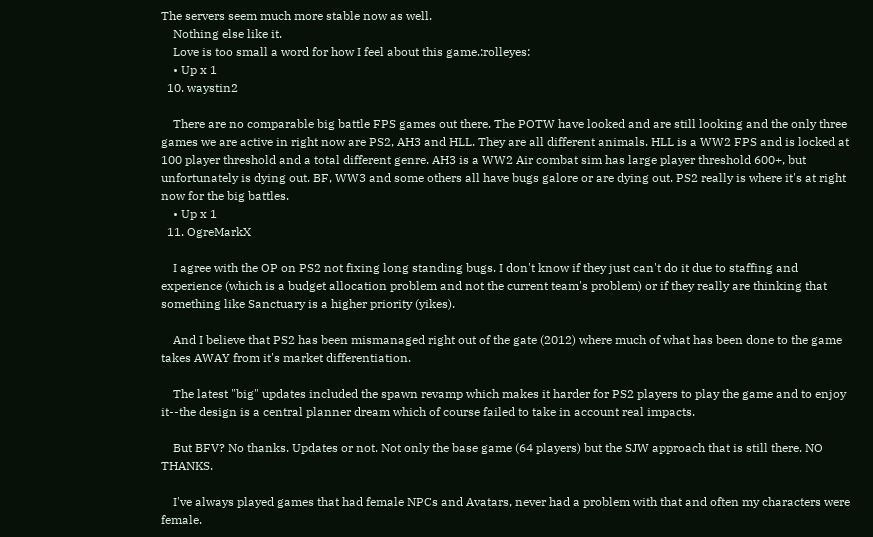The servers seem much more stable now as well.
    Nothing else like it.
    Love is too small a word for how I feel about this game.:rolleyes:
    • Up x 1
  10. waystin2

    There are no comparable big battle FPS games out there. The POTW have looked and are still looking and the only three games we are active in right now are PS2, AH3 and HLL. They are all different animals. HLL is a WW2 FPS and is locked at 100 player threshold and a total different genre. AH3 is a WW2 Air combat sim has large player threshold 600+, but unfortunately is dying out. BF, WW3 and some others all have bugs galore or are dying out. PS2 really is where it's at right now for the big battles.
    • Up x 1
  11. OgreMarkX

    I agree with the OP on PS2 not fixing long standing bugs. I don't know if they just can't do it due to staffing and experience (which is a budget allocation problem and not the current team's problem) or if they really are thinking that something like Sanctuary is a higher priority (yikes).

    And I believe that PS2 has been mismanaged right out of the gate (2012) where much of what has been done to the game takes AWAY from it's market differentiation.

    The latest "big" updates included the spawn revamp which makes it harder for PS2 players to play the game and to enjoy it--the design is a central planner dream which of course failed to take in account real impacts.

    But BFV? No thanks. Updates or not. Not only the base game (64 players) but the SJW approach that is still there. NO THANKS.

    I've always played games that had female NPCs and Avatars, never had a problem with that and often my characters were female.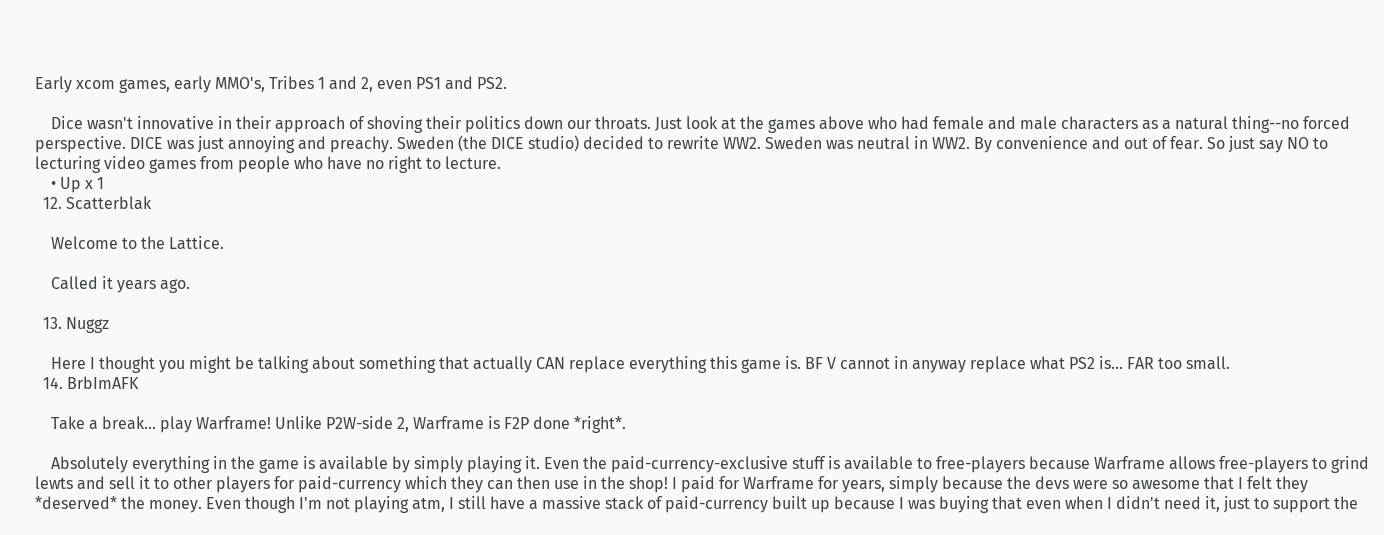Early xcom games, early MMO's, Tribes 1 and 2, even PS1 and PS2.

    Dice wasn't innovative in their approach of shoving their politics down our throats. Just look at the games above who had female and male characters as a natural thing--no forced perspective. DICE was just annoying and preachy. Sweden (the DICE studio) decided to rewrite WW2. Sweden was neutral in WW2. By convenience and out of fear. So just say NO to lecturing video games from people who have no right to lecture.
    • Up x 1
  12. Scatterblak

    Welcome to the Lattice.

    Called it years ago.

  13. Nuggz

    Here I thought you might be talking about something that actually CAN replace everything this game is. BF V cannot in anyway replace what PS2 is... FAR too small.
  14. BrbImAFK

    Take a break... play Warframe! Unlike P2W-side 2, Warframe is F2P done *right*.

    Absolutely everything in the game is available by simply playing it. Even the paid-currency-exclusive stuff is available to free-players because Warframe allows free-players to grind lewts and sell it to other players for paid-currency which they can then use in the shop! I paid for Warframe for years, simply because the devs were so awesome that I felt they *deserved* the money. Even though I'm not playing atm, I still have a massive stack of paid-currency built up because I was buying that even when I didn't need it, just to support the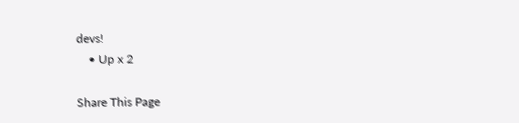devs!
    • Up x 2

Share This Page